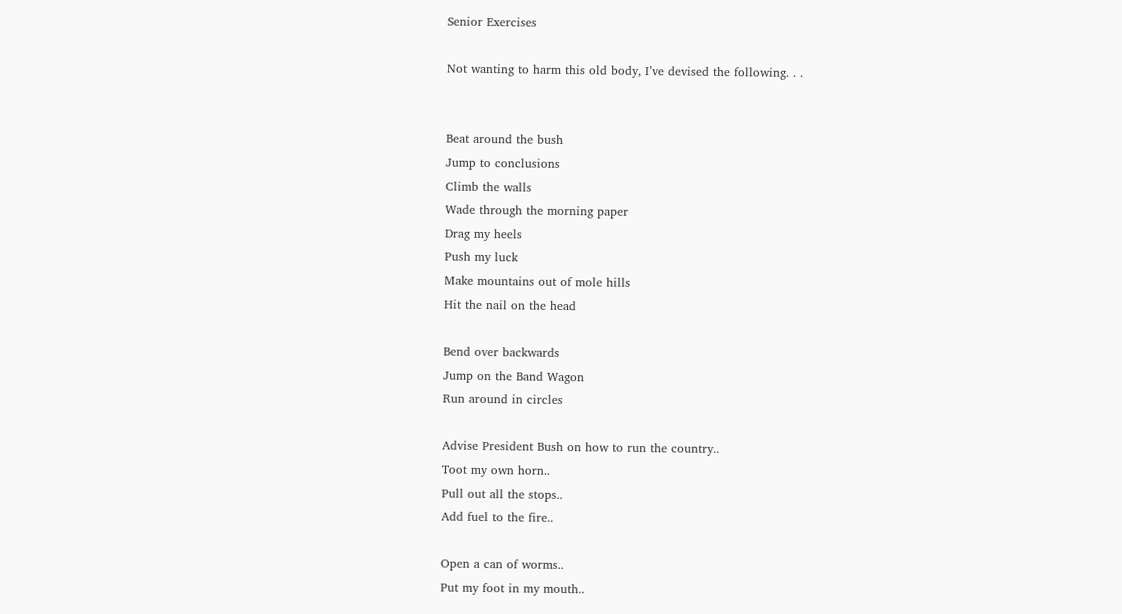Senior Exercises

Not wanting to harm this old body, I’ve devised the following. . .


Beat around the bush
Jump to conclusions
Climb the walls
Wade through the morning paper
Drag my heels
Push my luck
Make mountains out of mole hills
Hit the nail on the head

Bend over backwards
Jump on the Band Wagon
Run around in circles

Advise President Bush on how to run the country..
Toot my own horn..
Pull out all the stops..
Add fuel to the fire..

Open a can of worms..
Put my foot in my mouth..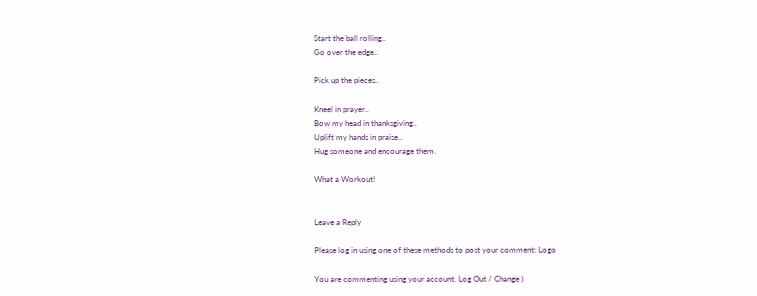Start the ball rolling..
Go over the edge..

Pick up the pieces..

Kneel in prayer..
Bow my head in thanksgiving..
Uplift my hands in praise..
Hug someone and encourage them.

What a Workout!


Leave a Reply

Please log in using one of these methods to post your comment: Logo

You are commenting using your account. Log Out / Change )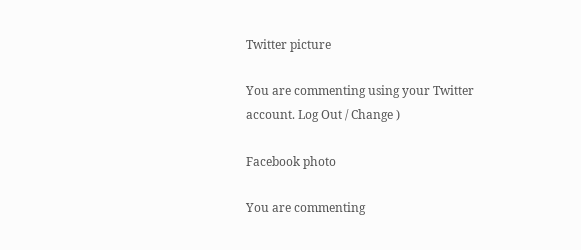Twitter picture

You are commenting using your Twitter account. Log Out / Change )

Facebook photo

You are commenting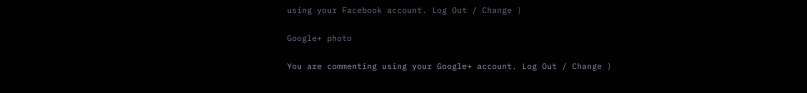using your Facebook account. Log Out / Change )

Google+ photo

You are commenting using your Google+ account. Log Out / Change )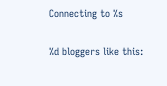Connecting to %s

%d bloggers like this: